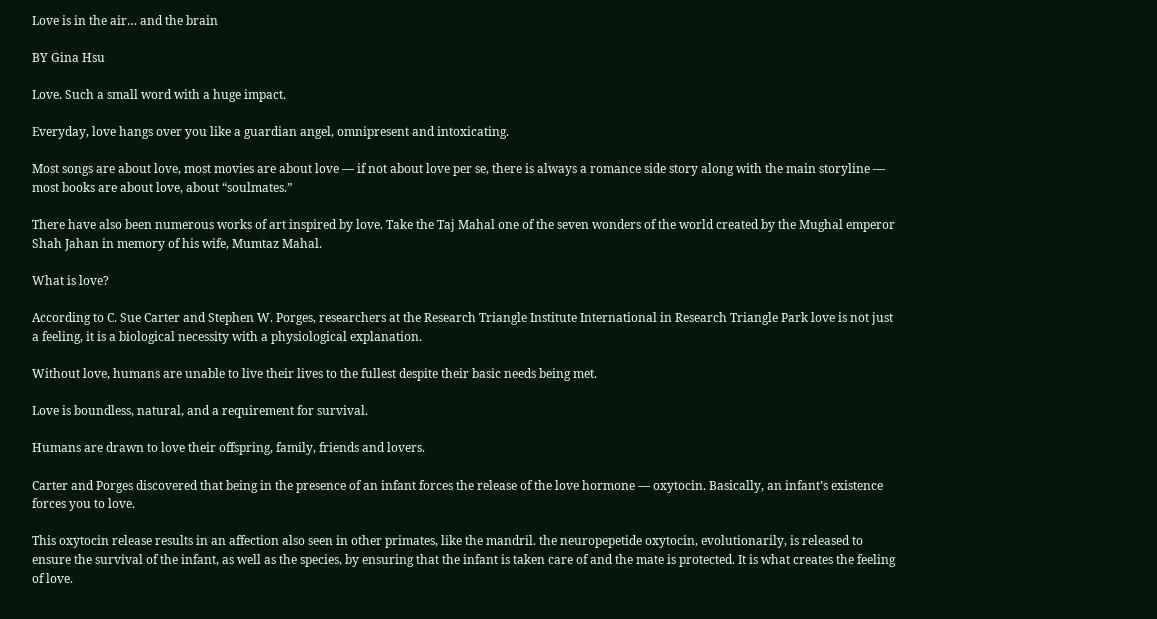Love is in the air… and the brain

BY Gina Hsu

Love. Such a small word with a huge impact.

Everyday, love hangs over you like a guardian angel, omnipresent and intoxicating.

Most songs are about love, most movies are about love — if not about love per se, there is always a romance side story along with the main storyline — most books are about love, about “soulmates.”

There have also been numerous works of art inspired by love. Take the Taj Mahal one of the seven wonders of the world created by the Mughal emperor Shah Jahan in memory of his wife, Mumtaz Mahal.

What is love?

According to C. Sue Carter and Stephen W. Porges, researchers at the Research Triangle Institute International in Research Triangle Park love is not just a feeling, it is a biological necessity with a physiological explanation.

Without love, humans are unable to live their lives to the fullest despite their basic needs being met.

Love is boundless, natural, and a requirement for survival.

Humans are drawn to love their offspring, family, friends and lovers.

Carter and Porges discovered that being in the presence of an infant forces the release of the love hormone — oxytocin. Basically, an infant’s existence forces you to love.

This oxytocin release results in an affection also seen in other primates, like the mandril. the neuropepetide oxytocin, evolutionarily, is released to ensure the survival of the infant, as well as the species, by ensuring that the infant is taken care of and the mate is protected. It is what creates the feeling of love.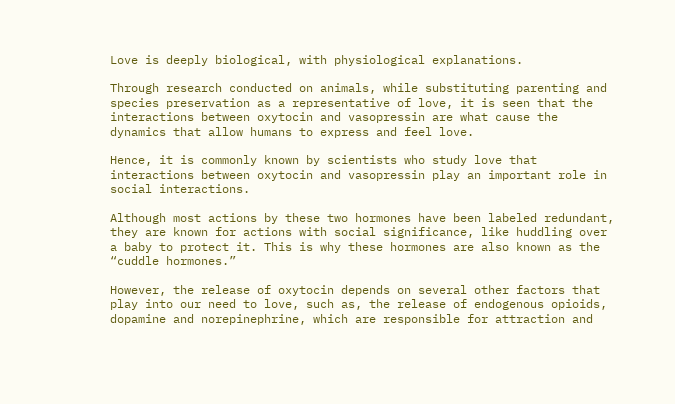Love is deeply biological, with physiological explanations.

Through research conducted on animals, while substituting parenting and species preservation as a representative of love, it is seen that the interactions between oxytocin and vasopressin are what cause the dynamics that allow humans to express and feel love.

Hence, it is commonly known by scientists who study love that interactions between oxytocin and vasopressin play an important role in social interactions.

Although most actions by these two hormones have been labeled redundant, they are known for actions with social significance, like huddling over a baby to protect it. This is why these hormones are also known as the “cuddle hormones.”

However, the release of oxytocin depends on several other factors that play into our need to love, such as, the release of endogenous opioids, dopamine and norepinephrine, which are responsible for attraction and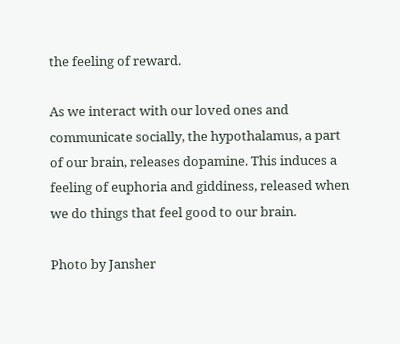the feeling of reward.

As we interact with our loved ones and communicate socially, the hypothalamus, a part of our brain, releases dopamine. This induces a feeling of euphoria and giddiness, released when we do things that feel good to our brain.

Photo by Jansher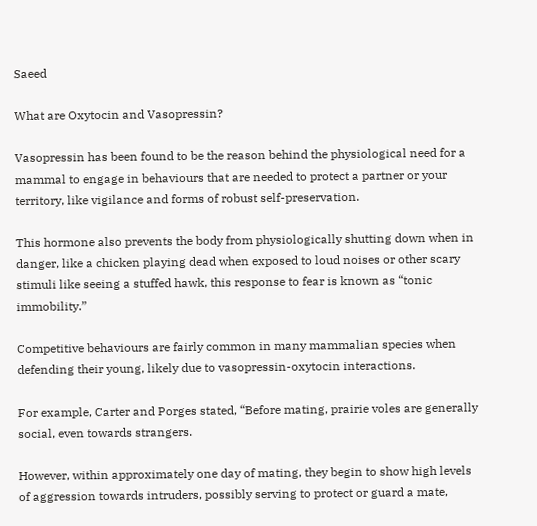Saeed

What are Oxytocin and Vasopressin?

Vasopressin has been found to be the reason behind the physiological need for a mammal to engage in behaviours that are needed to protect a partner or your territory, like vigilance and forms of robust self-preservation.

This hormone also prevents the body from physiologically shutting down when in danger, like a chicken playing dead when exposed to loud noises or other scary stimuli like seeing a stuffed hawk, this response to fear is known as “tonic immobility.”

Competitive behaviours are fairly common in many mammalian species when defending their young, likely due to vasopressin-oxytocin interactions.

For example, Carter and Porges stated, “Before mating, prairie voles are generally social, even towards strangers.

However, within approximately one day of mating, they begin to show high levels of aggression towards intruders, possibly serving to protect or guard a mate,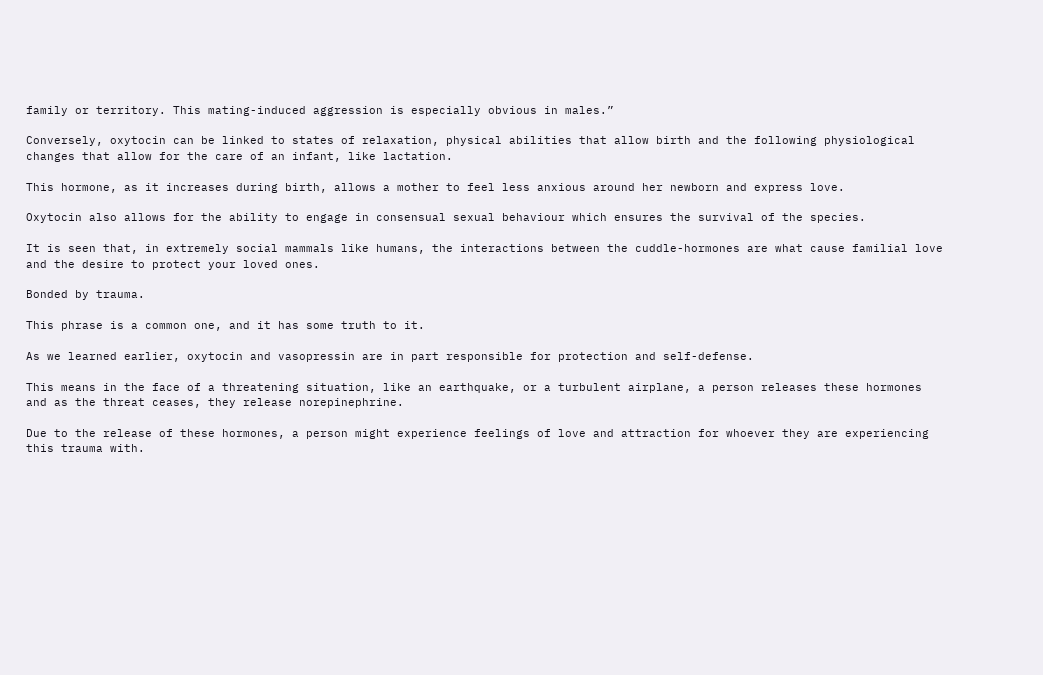family or territory. This mating-induced aggression is especially obvious in males.”

Conversely, oxytocin can be linked to states of relaxation, physical abilities that allow birth and the following physiological changes that allow for the care of an infant, like lactation.

This hormone, as it increases during birth, allows a mother to feel less anxious around her newborn and express love.

Oxytocin also allows for the ability to engage in consensual sexual behaviour which ensures the survival of the species.

It is seen that, in extremely social mammals like humans, the interactions between the cuddle-hormones are what cause familial love and the desire to protect your loved ones.

Bonded by trauma.

This phrase is a common one, and it has some truth to it.

As we learned earlier, oxytocin and vasopressin are in part responsible for protection and self-defense.

This means in the face of a threatening situation, like an earthquake, or a turbulent airplane, a person releases these hormones and as the threat ceases, they release norepinephrine.

Due to the release of these hormones, a person might experience feelings of love and attraction for whoever they are experiencing this trauma with.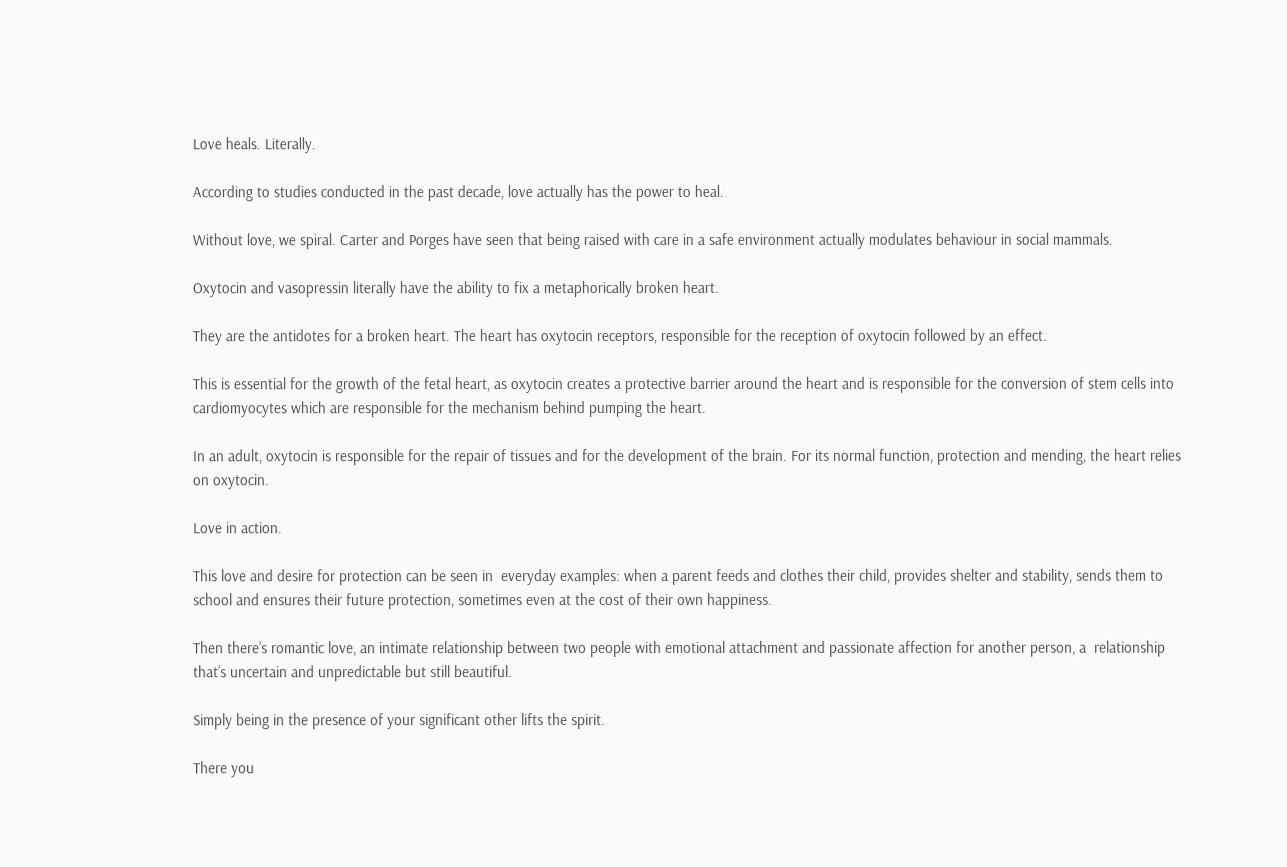Love heals. Literally.

According to studies conducted in the past decade, love actually has the power to heal.

Without love, we spiral. Carter and Porges have seen that being raised with care in a safe environment actually modulates behaviour in social mammals.

Oxytocin and vasopressin literally have the ability to fix a metaphorically broken heart.

They are the antidotes for a broken heart. The heart has oxytocin receptors, responsible for the reception of oxytocin followed by an effect.

This is essential for the growth of the fetal heart, as oxytocin creates a protective barrier around the heart and is responsible for the conversion of stem cells into cardiomyocytes which are responsible for the mechanism behind pumping the heart.

In an adult, oxytocin is responsible for the repair of tissues and for the development of the brain. For its normal function, protection and mending, the heart relies on oxytocin.

Love in action.

This love and desire for protection can be seen in  everyday examples: when a parent feeds and clothes their child, provides shelter and stability, sends them to school and ensures their future protection, sometimes even at the cost of their own happiness.

Then there’s romantic love, an intimate relationship between two people with emotional attachment and passionate affection for another person, a  relationship that’s uncertain and unpredictable but still beautiful.

Simply being in the presence of your significant other lifts the spirit.

There you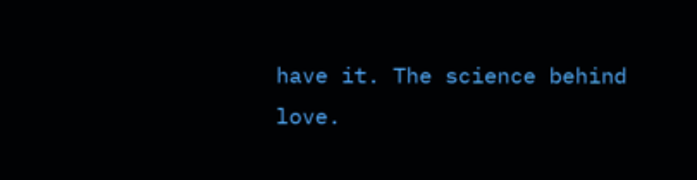have it. The science behind love.